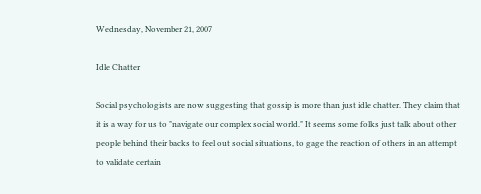Wednesday, November 21, 2007

Idle Chatter

Social psychologists are now suggesting that gossip is more than just idle chatter. They claim that it is a way for us to "navigate our complex social world." It seems some folks just talk about other people behind their backs to feel out social situations, to gage the reaction of others in an attempt to validate certain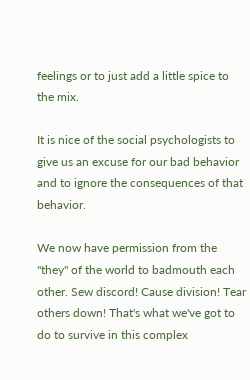feelings or to just add a little spice to the mix.

It is nice of the social psychologists to give us an excuse for our bad behavior and to ignore the consequences of that behavior.

We now have permission from the "they" of the world to badmouth each other. Sew discord! Cause division! Tear others down! That's what we've got to do to survive in this complex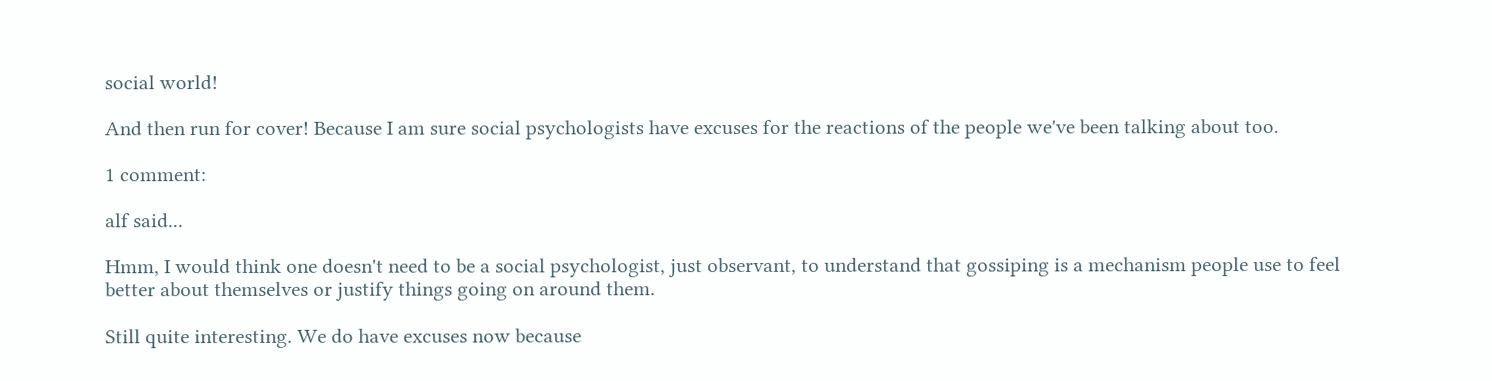social world!

And then run for cover! Because I am sure social psychologists have excuses for the reactions of the people we've been talking about too.

1 comment:

alf said...

Hmm, I would think one doesn't need to be a social psychologist, just observant, to understand that gossiping is a mechanism people use to feel better about themselves or justify things going on around them.

Still quite interesting. We do have excuses now because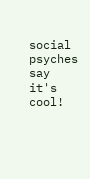social psyches say it's cool!